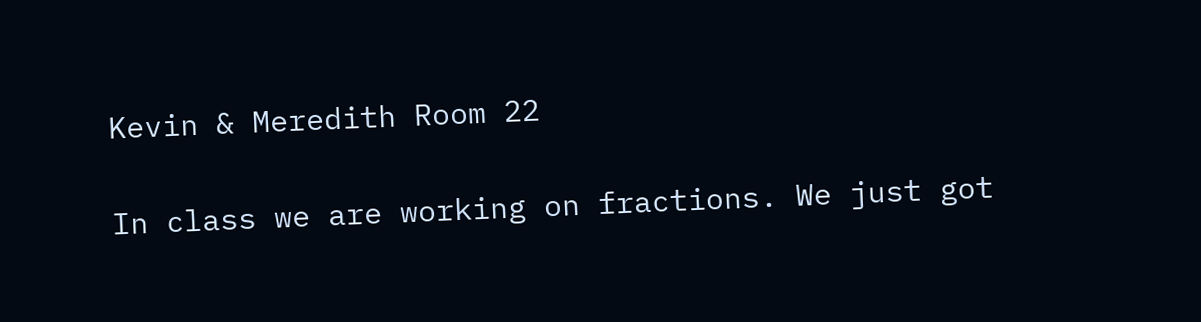Kevin & Meredith Room 22

In class we are working on fractions. We just got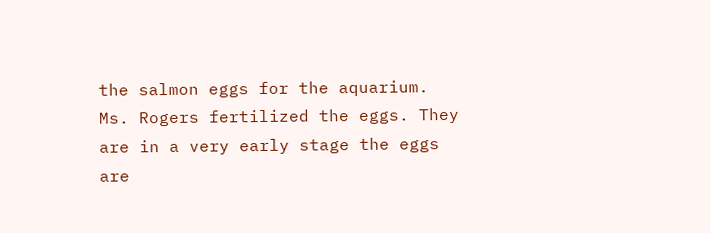the salmon eggs for the aquarium. Ms. Rogers fertilized the eggs. They are in a very early stage the eggs are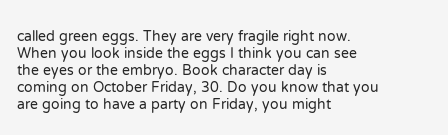called green eggs. They are very fragile right now. When you look inside the eggs I think you can see the eyes or the embryo. Book character day is coming on October Friday, 30. Do you know that you are going to have a party on Friday, you might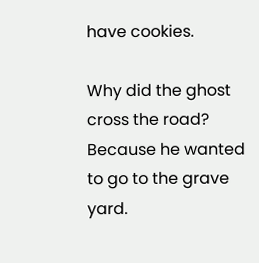have cookies.

Why did the ghost cross the road?
Because he wanted to go to the grave yard.